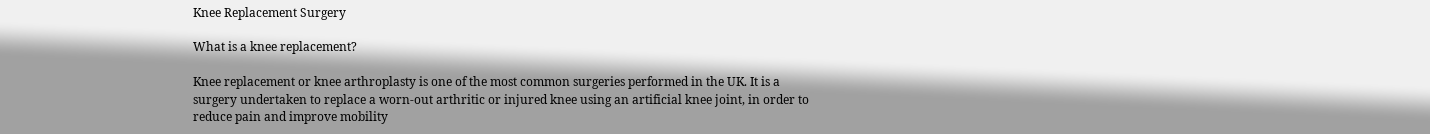Knee Replacement Surgery

What is a knee replacement?

Knee replacement or knee arthroplasty is one of the most common surgeries performed in the UK. It is a surgery undertaken to replace a worn-out arthritic or injured knee using an artificial knee joint, in order to reduce pain and improve mobility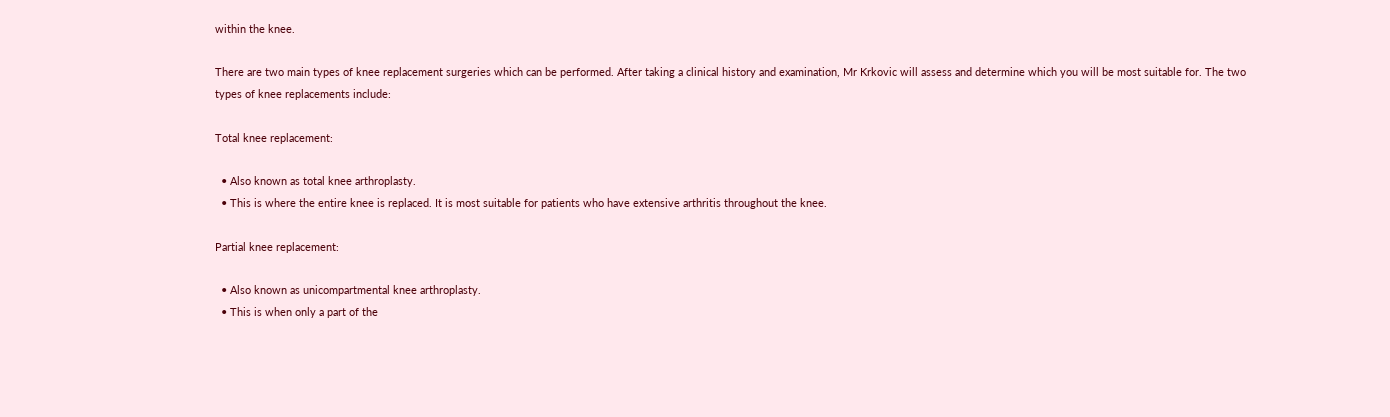within the knee.

There are two main types of knee replacement surgeries which can be performed. After taking a clinical history and examination, Mr Krkovic will assess and determine which you will be most suitable for. The two types of knee replacements include:

Total knee replacement:

  • Also known as total knee arthroplasty.
  • This is where the entire knee is replaced. It is most suitable for patients who have extensive arthritis throughout the knee.

Partial knee replacement:

  • Also known as unicompartmental knee arthroplasty.
  • This is when only a part of the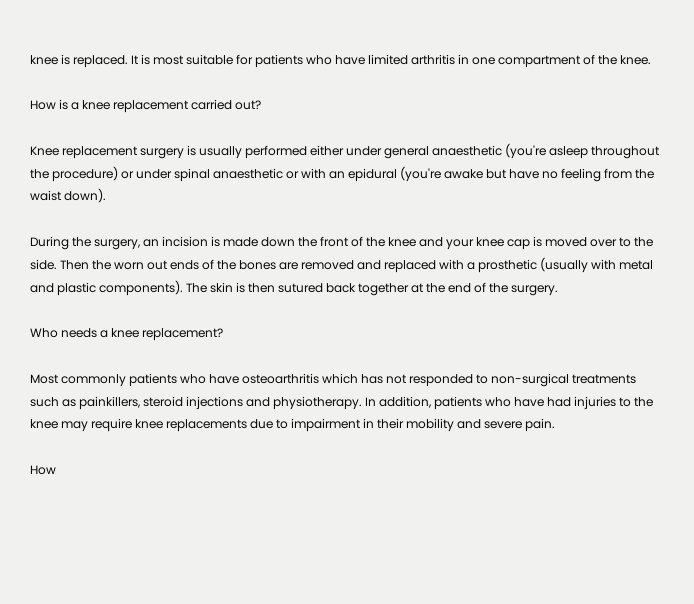knee is replaced. It is most suitable for patients who have limited arthritis in one compartment of the knee.

How is a knee replacement carried out?

Knee replacement surgery is usually performed either under general anaesthetic (you're asleep throughout the procedure) or under spinal anaesthetic or with an epidural (you're awake but have no feeling from the waist down).

During the surgery, an incision is made down the front of the knee and your knee cap is moved over to the side. Then the worn out ends of the bones are removed and replaced with a prosthetic (usually with metal and plastic components). The skin is then sutured back together at the end of the surgery.

Who needs a knee replacement?

Most commonly patients who have osteoarthritis which has not responded to non-surgical treatments such as painkillers, steroid injections and physiotherapy. In addition, patients who have had injuries to the knee may require knee replacements due to impairment in their mobility and severe pain.

How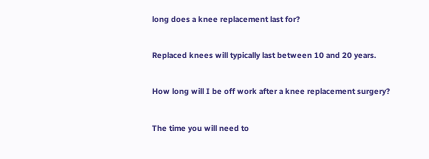long does a knee replacement last for?

Replaced knees will typically last between 10 and 20 years.

How long will I be off work after a knee replacement surgery?

The time you will need to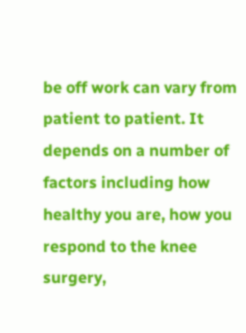be off work can vary from patient to patient. It depends on a number of factors including how healthy you are, how you respond to the knee surgery,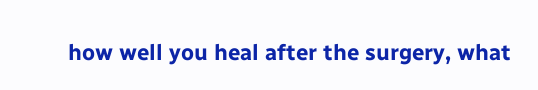how well you heal after the surgery, what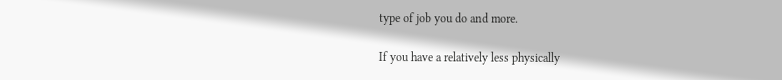type of job you do and more.

If you have a relatively less physically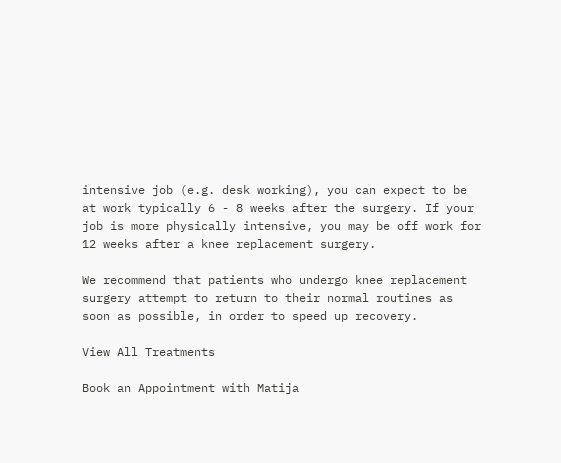intensive job (e.g. desk working), you can expect to be at work typically 6 - 8 weeks after the surgery. If your job is more physically intensive, you may be off work for 12 weeks after a knee replacement surgery.

We recommend that patients who undergo knee replacement surgery attempt to return to their normal routines as soon as possible, in order to speed up recovery.

View All Treatments

Book an Appointment with Matija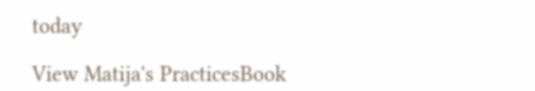today

View Matija's PracticesBook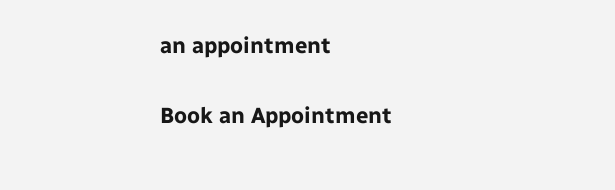an appointment

Book an Appointment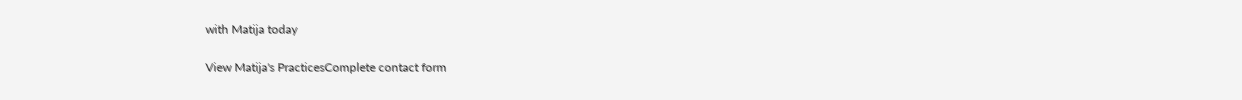with Matija today

View Matija's PracticesComplete contact form